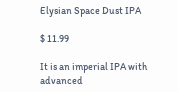Elysian Space Dust IPA

$ 11.99

It is an imperial IPA with advanced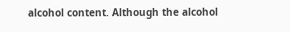alcohol content. Although the alcohol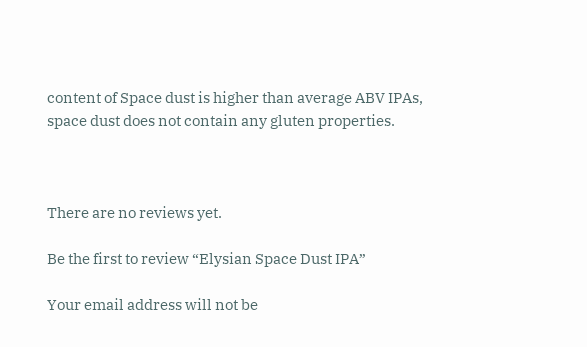content of Space dust is higher than average ABV IPAs, space dust does not contain any gluten properties.



There are no reviews yet.

Be the first to review “Elysian Space Dust IPA”

Your email address will not be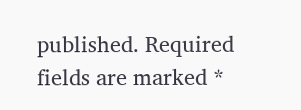published. Required fields are marked *